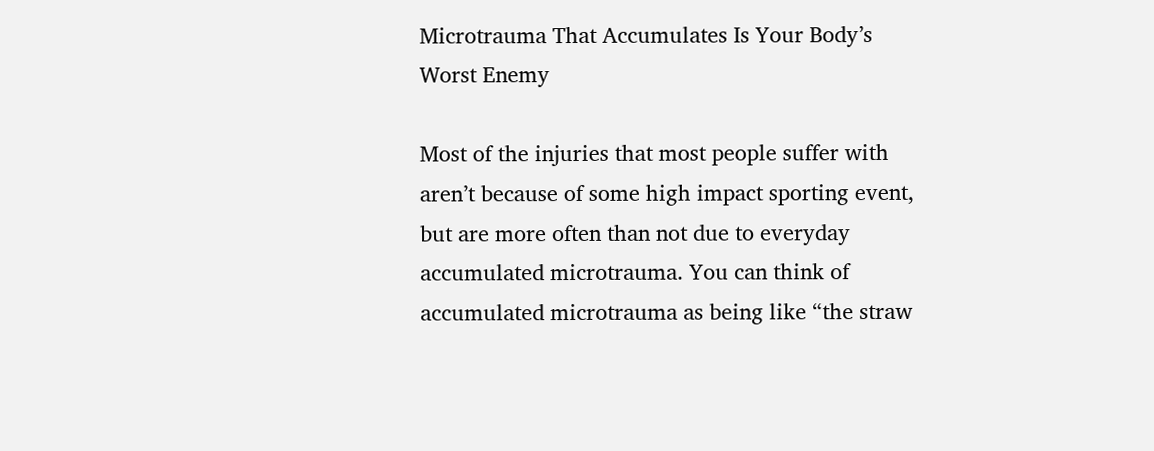Microtrauma That Accumulates Is Your Body’s Worst Enemy

Most of the injuries that most people suffer with aren’t because of some high impact sporting event, but are more often than not due to everyday accumulated microtrauma. You can think of accumulated microtrauma as being like “the straw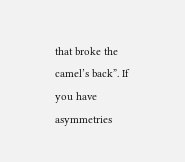that broke the camel’s back”. If you have asymmetries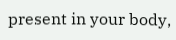present in your body,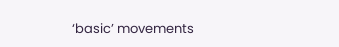‘basic’ movements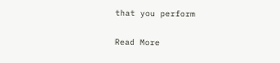that you perform

Read More